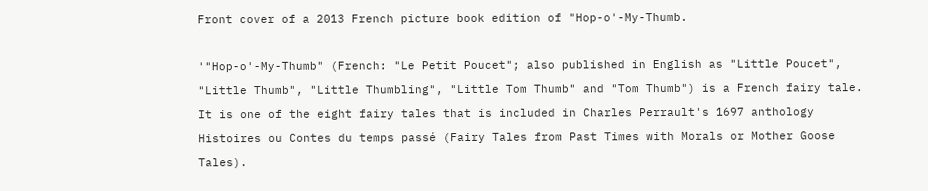Front cover of a 2013 French picture book edition of "Hop-o'-My-Thumb.

'"Hop-o'-My-Thumb" (French: "Le Petit Poucet"; also published in English as "Little Poucet", "Little Thumb", "Little Thumbling", "Little Tom Thumb" and "Tom Thumb") is a French fairy tale. It is one of the eight fairy tales that is included in Charles Perrault's 1697 anthology Histoires ou Contes du temps passé (Fairy Tales from Past Times with Morals or Mother Goose Tales).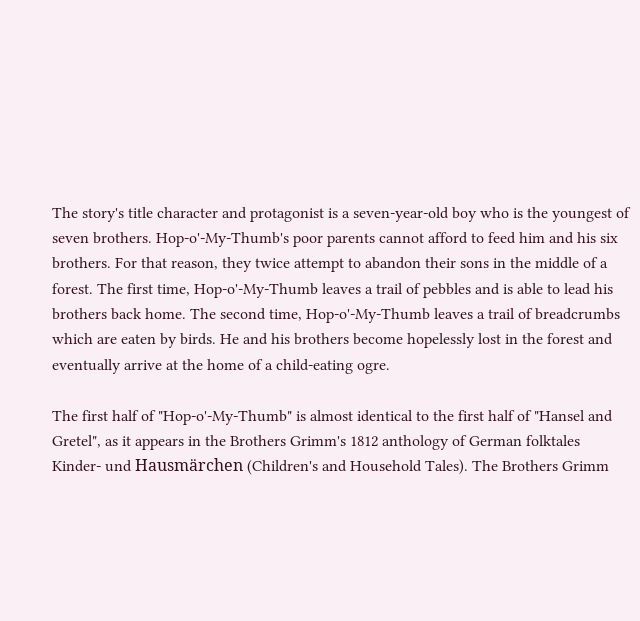The story's title character and protagonist is a seven-year-old boy who is the youngest of seven brothers. Hop-o'-My-Thumb's poor parents cannot afford to feed him and his six brothers. For that reason, they twice attempt to abandon their sons in the middle of a forest. The first time, Hop-o'-My-Thumb leaves a trail of pebbles and is able to lead his brothers back home. The second time, Hop-o'-My-Thumb leaves a trail of breadcrumbs which are eaten by birds. He and his brothers become hopelessly lost in the forest and eventually arrive at the home of a child-eating ogre.

The first half of "Hop-o'-My-Thumb" is almost identical to the first half of "Hansel and Gretel", as it appears in the Brothers Grimm's 1812 anthology of German folktales Kinder- und Hausmärchen (Children's and Household Tales). The Brothers Grimm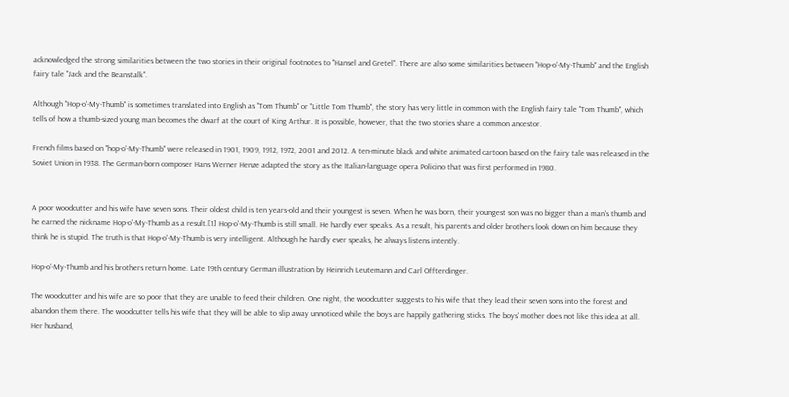acknowledged the strong similarities between the two stories in their original footnotes to "Hansel and Gretel". There are also some similarities between "Hop-o'-My-Thumb" and the English fairy tale "Jack and the Beanstalk".

Although "Hop-o'-My-Thumb" is sometimes translated into English as "Tom Thumb" or "Little Tom Thumb", the story has very little in common with the English fairy tale "Tom Thumb", which tells of how a thumb-sized young man becomes the dwarf at the court of King Arthur. It is possible, however, that the two stories share a common ancestor.

French films based on "hop-o'-My-Thumb" were released in 1901, 1909, 1912, 1972, 2001 and 2012. A ten-minute black and white animated cartoon based on the fairy tale was released in the Soviet Union in 1938. The German-born composer Hans Werner Henze adapted the story as the Italian-language opera Policino that was first performed in 1980.


A poor woodcutter and his wife have seven sons. Their oldest child is ten years-old and their youngest is seven. When he was born, their youngest son was no bigger than a man's thumb and he earned the nickname Hop-o'-My-Thumb as a result.[1] Hop-o'-My-Thumb is still small. He hardly ever speaks. As a result, his parents and older brothers look down on him because they think he is stupid. The truth is that Hop-o'-My-Thumb is very intelligent. Although he hardly ever speaks, he always listens intently.

Hop-o'-My-Thumb and his brothers return home. Late 19th century German illustration by Heinrich Leutemann and Carl Offterdinger.

The woodcutter and his wife are so poor that they are unable to feed their children. One night, the woodcutter suggests to his wife that they lead their seven sons into the forest and abandon them there. The woodcutter tells his wife that they will be able to slip away unnoticed while the boys are happily gathering sticks. The boys' mother does not like this idea at all. Her husband,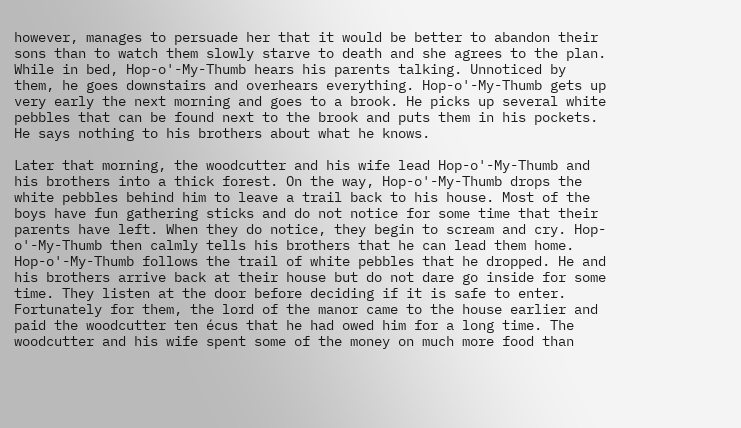however, manages to persuade her that it would be better to abandon their sons than to watch them slowly starve to death and she agrees to the plan. While in bed, Hop-o'-My-Thumb hears his parents talking. Unnoticed by them, he goes downstairs and overhears everything. Hop-o'-My-Thumb gets up very early the next morning and goes to a brook. He picks up several white pebbles that can be found next to the brook and puts them in his pockets. He says nothing to his brothers about what he knows.

Later that morning, the woodcutter and his wife lead Hop-o'-My-Thumb and his brothers into a thick forest. On the way, Hop-o'-My-Thumb drops the white pebbles behind him to leave a trail back to his house. Most of the boys have fun gathering sticks and do not notice for some time that their parents have left. When they do notice, they begin to scream and cry. Hop-o'-My-Thumb then calmly tells his brothers that he can lead them home. Hop-o'-My-Thumb follows the trail of white pebbles that he dropped. He and his brothers arrive back at their house but do not dare go inside for some time. They listen at the door before deciding if it is safe to enter. Fortunately for them, the lord of the manor came to the house earlier and paid the woodcutter ten écus that he had owed him for a long time. The woodcutter and his wife spent some of the money on much more food than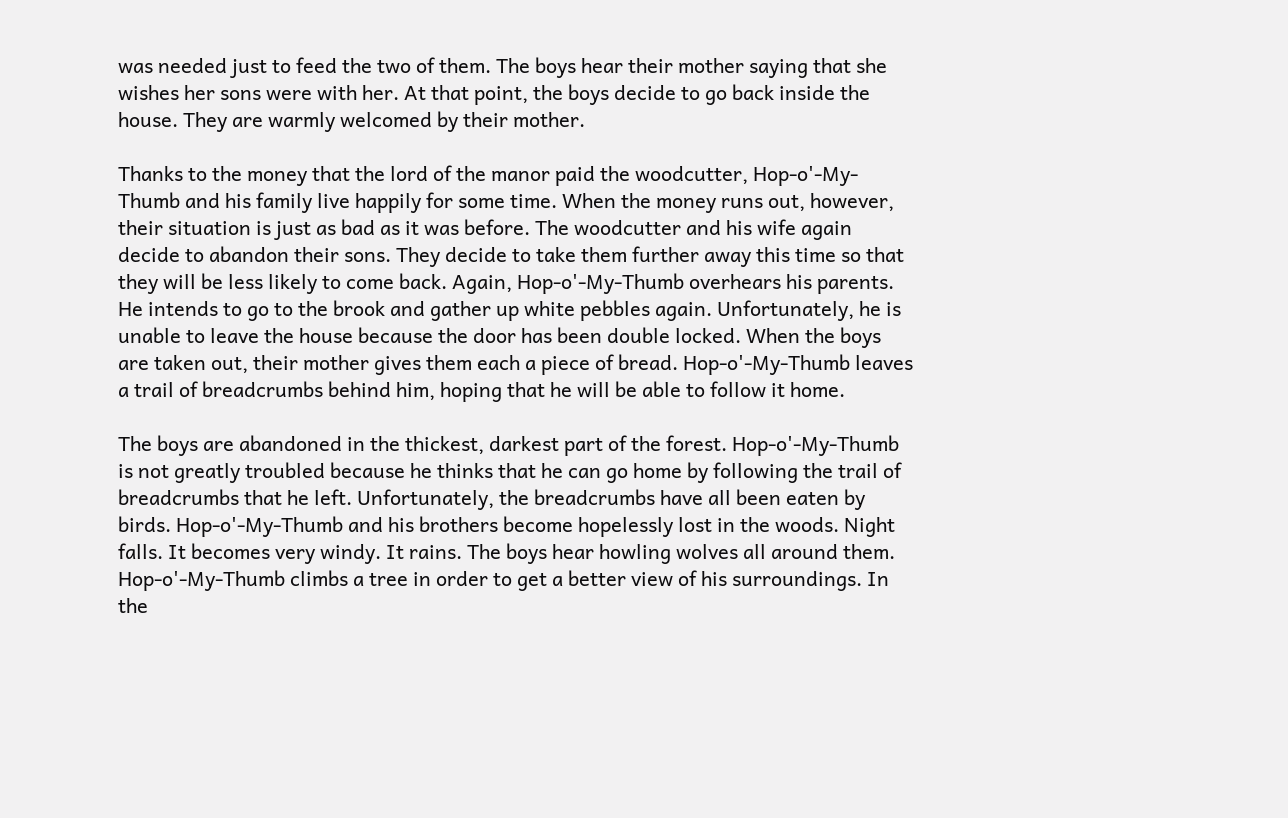was needed just to feed the two of them. The boys hear their mother saying that she wishes her sons were with her. At that point, the boys decide to go back inside the house. They are warmly welcomed by their mother.

Thanks to the money that the lord of the manor paid the woodcutter, Hop-o'-My-Thumb and his family live happily for some time. When the money runs out, however, their situation is just as bad as it was before. The woodcutter and his wife again decide to abandon their sons. They decide to take them further away this time so that they will be less likely to come back. Again, Hop-o'-My-Thumb overhears his parents. He intends to go to the brook and gather up white pebbles again. Unfortunately, he is unable to leave the house because the door has been double locked. When the boys are taken out, their mother gives them each a piece of bread. Hop-o'-My-Thumb leaves a trail of breadcrumbs behind him, hoping that he will be able to follow it home.

The boys are abandoned in the thickest, darkest part of the forest. Hop-o'-My-Thumb is not greatly troubled because he thinks that he can go home by following the trail of breadcrumbs that he left. Unfortunately, the breadcrumbs have all been eaten by birds. Hop-o'-My-Thumb and his brothers become hopelessly lost in the woods. Night falls. It becomes very windy. It rains. The boys hear howling wolves all around them. Hop-o'-My-Thumb climbs a tree in order to get a better view of his surroundings. In the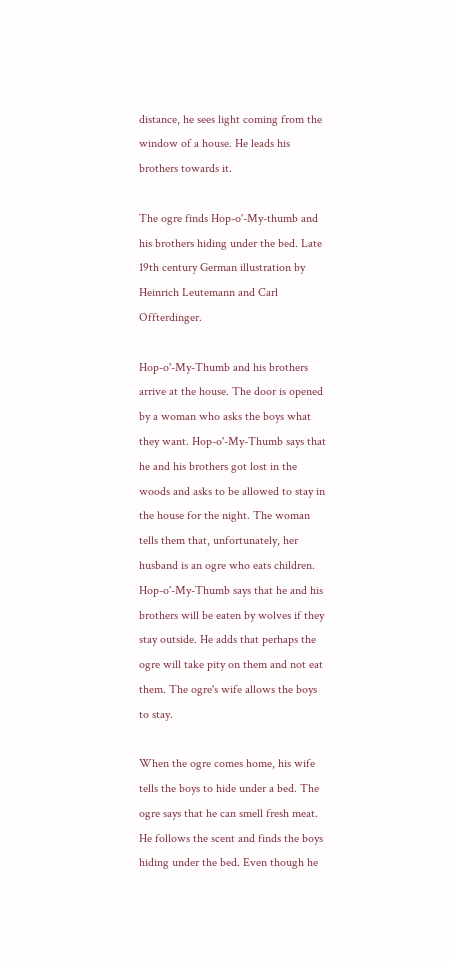distance, he sees light coming from the window of a house. He leads his brothers towards it.

The ogre finds Hop-o'-My-thumb and his brothers hiding under the bed. Late 19th century German illustration by Heinrich Leutemann and Carl Offterdinger.

Hop-o'-My-Thumb and his brothers arrive at the house. The door is opened by a woman who asks the boys what they want. Hop-o'-My-Thumb says that he and his brothers got lost in the woods and asks to be allowed to stay in the house for the night. The woman tells them that, unfortunately, her husband is an ogre who eats children. Hop-o'-My-Thumb says that he and his brothers will be eaten by wolves if they stay outside. He adds that perhaps the ogre will take pity on them and not eat them. The ogre's wife allows the boys to stay.

When the ogre comes home, his wife tells the boys to hide under a bed. The ogre says that he can smell fresh meat. He follows the scent and finds the boys hiding under the bed. Even though he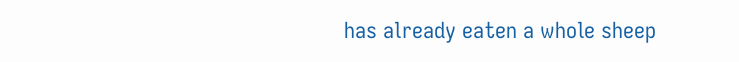has already eaten a whole sheep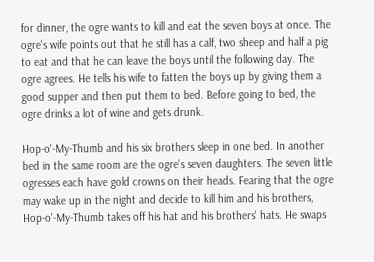for dinner, the ogre wants to kill and eat the seven boys at once. The ogre's wife points out that he still has a calf, two sheep and half a pig to eat and that he can leave the boys until the following day. The ogre agrees. He tells his wife to fatten the boys up by giving them a good supper and then put them to bed. Before going to bed, the ogre drinks a lot of wine and gets drunk.

Hop-o'-My-Thumb and his six brothers sleep in one bed. In another bed in the same room are the ogre's seven daughters. The seven little ogresses each have gold crowns on their heads. Fearing that the ogre may wake up in the night and decide to kill him and his brothers, Hop-o'-My-Thumb takes off his hat and his brothers' hats. He swaps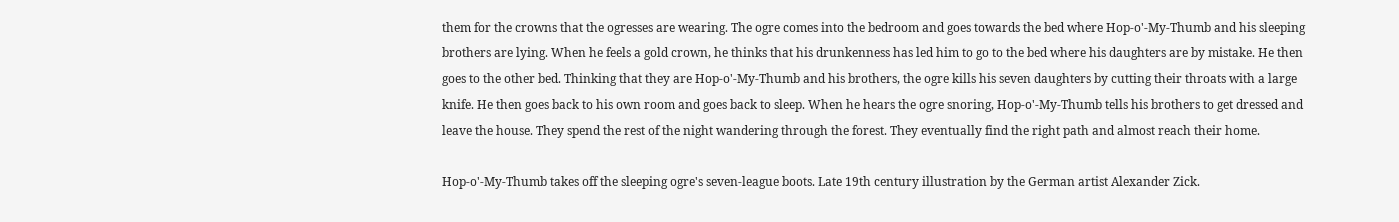them for the crowns that the ogresses are wearing. The ogre comes into the bedroom and goes towards the bed where Hop-o'-My-Thumb and his sleeping brothers are lying. When he feels a gold crown, he thinks that his drunkenness has led him to go to the bed where his daughters are by mistake. He then goes to the other bed. Thinking that they are Hop-o'-My-Thumb and his brothers, the ogre kills his seven daughters by cutting their throats with a large knife. He then goes back to his own room and goes back to sleep. When he hears the ogre snoring, Hop-o'-My-Thumb tells his brothers to get dressed and leave the house. They spend the rest of the night wandering through the forest. They eventually find the right path and almost reach their home.

Hop-o'-My-Thumb takes off the sleeping ogre's seven-league boots. Late 19th century illustration by the German artist Alexander Zick.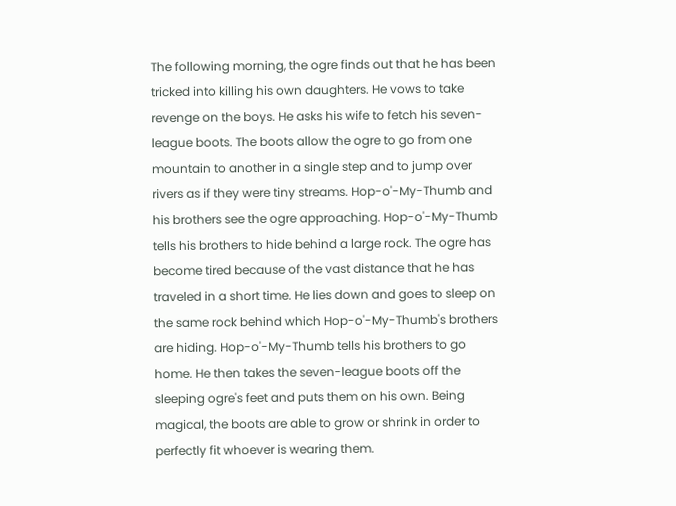The following morning, the ogre finds out that he has been tricked into killing his own daughters. He vows to take revenge on the boys. He asks his wife to fetch his seven-league boots. The boots allow the ogre to go from one mountain to another in a single step and to jump over rivers as if they were tiny streams. Hop-o'-My-Thumb and his brothers see the ogre approaching. Hop-o'-My-Thumb tells his brothers to hide behind a large rock. The ogre has become tired because of the vast distance that he has traveled in a short time. He lies down and goes to sleep on the same rock behind which Hop-o'-My-Thumb's brothers are hiding. Hop-o'-My-Thumb tells his brothers to go home. He then takes the seven-league boots off the sleeping ogre's feet and puts them on his own. Being magical, the boots are able to grow or shrink in order to perfectly fit whoever is wearing them.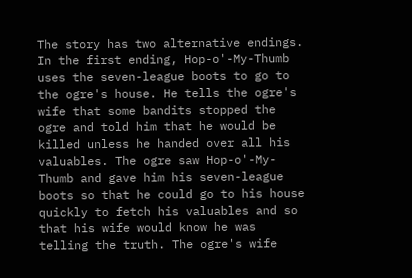The story has two alternative endings. In the first ending, Hop-o'-My-Thumb uses the seven-league boots to go to the ogre's house. He tells the ogre's wife that some bandits stopped the ogre and told him that he would be killed unless he handed over all his valuables. The ogre saw Hop-o'-My-Thumb and gave him his seven-league boots so that he could go to his house quickly to fetch his valuables and so that his wife would know he was telling the truth. The ogre's wife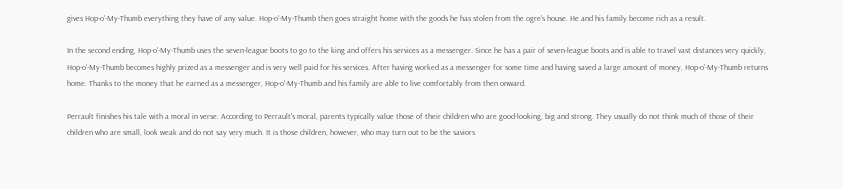gives Hop-o'-My-Thumb everything they have of any value. Hop-o'-My-Thumb then goes straight home with the goods he has stolen from the ogre's house. He and his family become rich as a result.

In the second ending, Hop-o'-My-Thumb uses the seven-league boots to go to the king and offers his services as a messenger. Since he has a pair of seven-league boots and is able to travel vast distances very quickly, Hop-o'-My-Thumb becomes highly prized as a messenger and is very well paid for his services. After having worked as a messenger for some time and having saved a large amount of money, Hop-o'-My-Thumb returns home. Thanks to the money that he earned as a messenger, Hop-o'-My-Thumb and his family are able to live comfortably from then onward.

Perrault finishes his tale with a moral in verse. According to Perrault's moral, parents typically value those of their children who are good-looking, big and strong. They usually do not think much of those of their children who are small, look weak and do not say very much. It is those children, however, who may turn out to be the saviors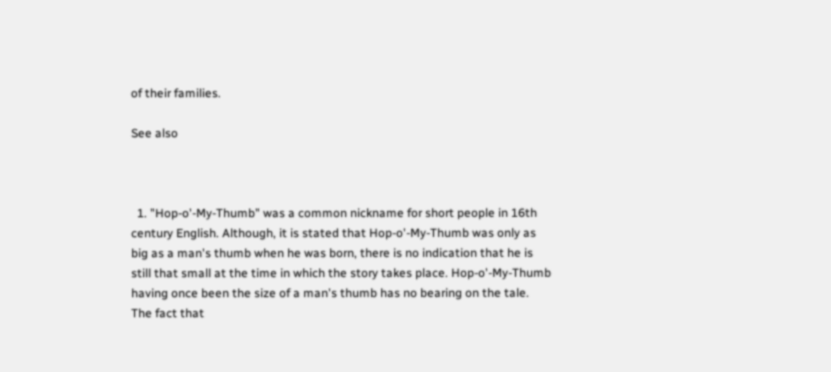of their families.

See also



  1. "Hop-o'-My-Thumb" was a common nickname for short people in 16th century English. Although, it is stated that Hop-o'-My-Thumb was only as big as a man's thumb when he was born, there is no indication that he is still that small at the time in which the story takes place. Hop-o'-My-Thumb having once been the size of a man's thumb has no bearing on the tale. The fact that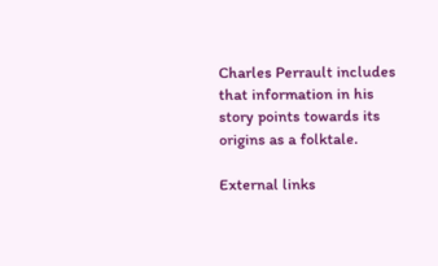Charles Perrault includes that information in his story points towards its origins as a folktale.

External links